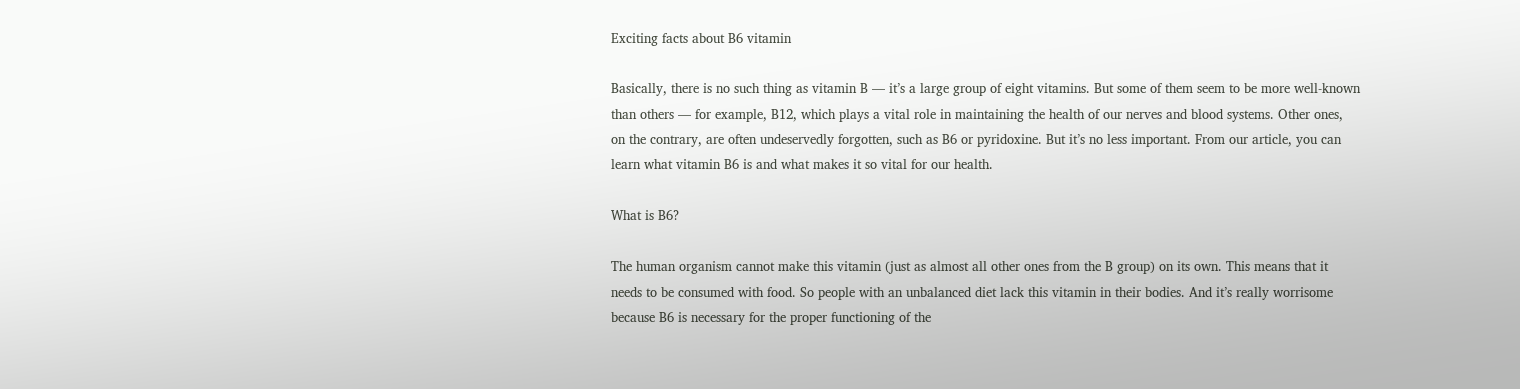Exciting facts about B6 vitamin

Basically, there is no such thing as vitamin B — it’s a large group of eight vitamins. But some of them seem to be more well-known than others — for example, B12, which plays a vital role in maintaining the health of our nerves and blood systems. Other ones, on the contrary, are often undeservedly forgotten, such as B6 or pyridoxine. But it’s no less important. From our article, you can learn what vitamin B6 is and what makes it so vital for our health.

What is B6?

The human organism cannot make this vitamin (just as almost all other ones from the B group) on its own. This means that it needs to be consumed with food. So people with an unbalanced diet lack this vitamin in their bodies. And it’s really worrisome because B6 is necessary for the proper functioning of the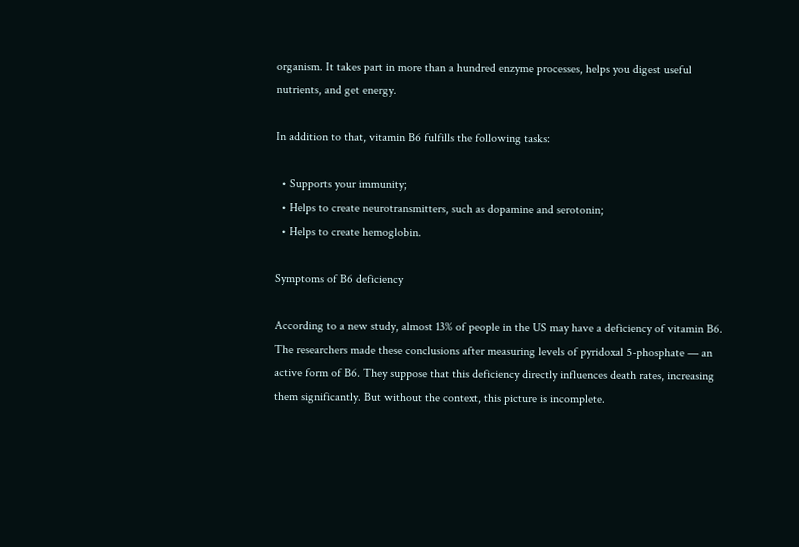organism. It takes part in more than a hundred enzyme processes, helps you digest useful nutrients, and get energy.

In addition to that, vitamin B6 fulfills the following tasks:

  • Supports your immunity;
  • Helps to create neurotransmitters, such as dopamine and serotonin;
  • Helps to create hemoglobin.

Symptoms of B6 deficiency

According to a new study, almost 13% of people in the US may have a deficiency of vitamin B6. The researchers made these conclusions after measuring levels of pyridoxal 5-phosphate — an active form of B6. They suppose that this deficiency directly influences death rates, increasing them significantly. But without the context, this picture is incomplete.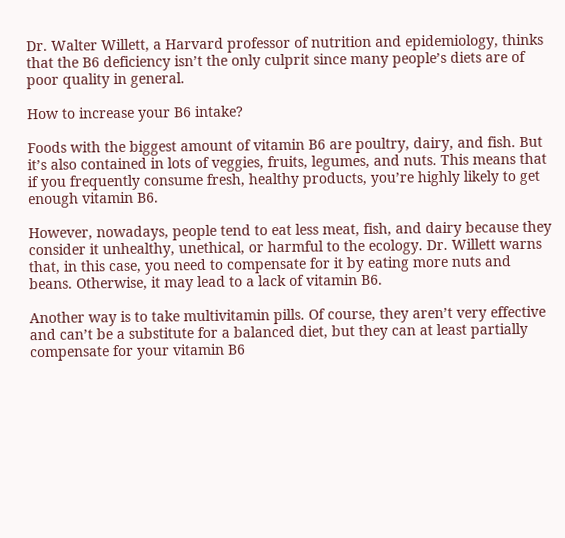Dr. Walter Willett, a Harvard professor of nutrition and epidemiology, thinks that the B6 deficiency isn’t the only culprit since many people’s diets are of poor quality in general.

How to increase your B6 intake?

Foods with the biggest amount of vitamin B6 are poultry, dairy, and fish. But it’s also contained in lots of veggies, fruits, legumes, and nuts. This means that if you frequently consume fresh, healthy products, you’re highly likely to get enough vitamin B6.

However, nowadays, people tend to eat less meat, fish, and dairy because they consider it unhealthy, unethical, or harmful to the ecology. Dr. Willett warns that, in this case, you need to compensate for it by eating more nuts and beans. Otherwise, it may lead to a lack of vitamin B6.

Another way is to take multivitamin pills. Of course, they aren’t very effective and can’t be a substitute for a balanced diet, but they can at least partially compensate for your vitamin B6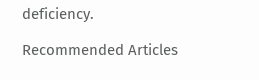deficiency.

Recommended Articles